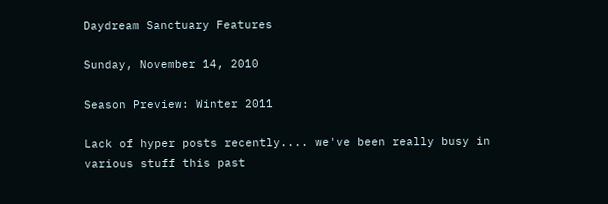Daydream Sanctuary Features

Sunday, November 14, 2010

Season Preview: Winter 2011

Lack of hyper posts recently.... we've been really busy in various stuff this past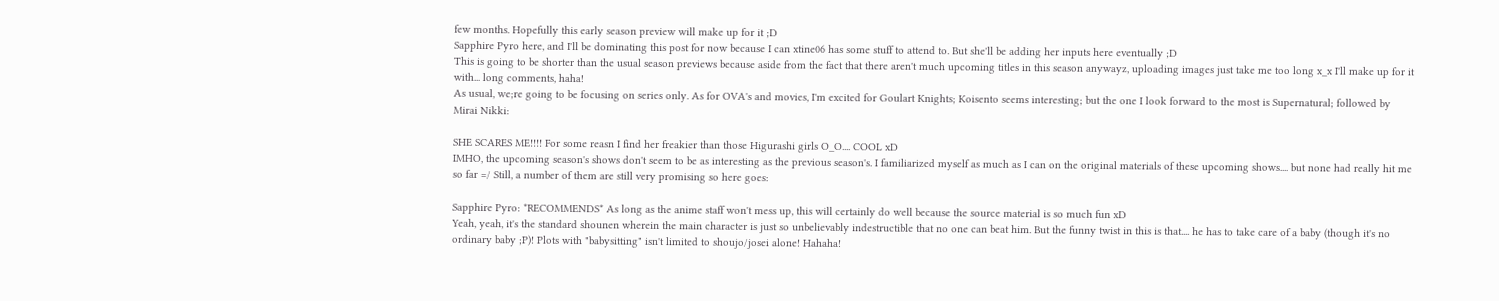few months. Hopefully this early season preview will make up for it ;D
Sapphire Pyro here, and I'll be dominating this post for now because I can xtine06 has some stuff to attend to. But she'll be adding her inputs here eventually ;D
This is going to be shorter than the usual season previews because aside from the fact that there aren't much upcoming titles in this season anywayz, uploading images just take me too long x_x I'll make up for it with... long comments, haha!
As usual, we;re going to be focusing on series only. As for OVA's and movies, I'm excited for Goulart Knights; Koisento seems interesting; but the one I look forward to the most is Supernatural; followed by Mirai Nikki:

SHE SCARES ME!!!! For some reasn I find her freakier than those Higurashi girls O_O.... COOL xD
IMHO, the upcoming season's shows don't seem to be as interesting as the previous season's. I familiarized myself as much as I can on the original materials of these upcoming shows.... but none had really hit me so far =/ Still, a number of them are still very promising so here goes:

Sapphire Pyro: *RECOMMENDS* As long as the anime staff won't mess up, this will certainly do well because the source material is so much fun xD
Yeah, yeah, it's the standard shounen wherein the main character is just so unbelievably indestructible that no one can beat him. But the funny twist in this is that.... he has to take care of a baby (though it's no ordinary baby ;P)! Plots with "babysitting" isn't limited to shoujo/josei alone! Hahaha!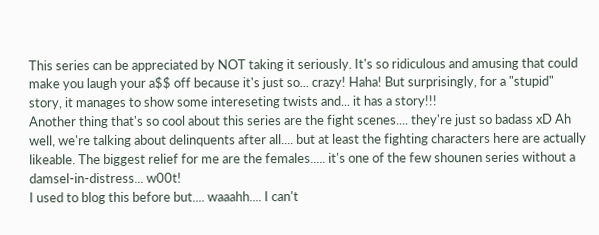This series can be appreciated by NOT taking it seriously. It's so ridiculous and amusing that could make you laugh your a$$ off because it's just so... crazy! Haha! But surprisingly, for a "stupid" story, it manages to show some intereseting twists and... it has a story!!!
Another thing that's so cool about this series are the fight scenes.... they're just so badass xD Ah well, we're talking about delinquents after all.... but at least the fighting characters here are actually likeable. The biggest relief for me are the females..... it's one of the few shounen series without a damsel-in-distress... w00t!
I used to blog this before but.... waaahh.... I can't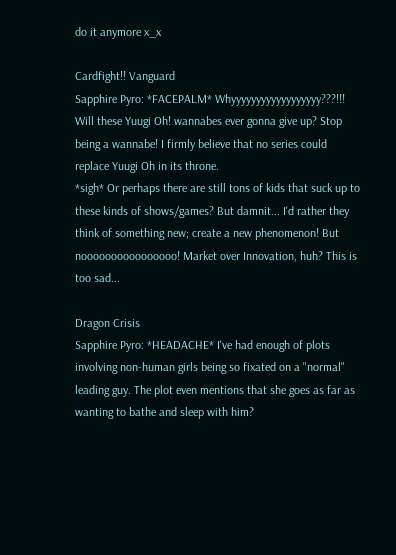do it anymore x_x

Cardfight!! Vanguard
Sapphire Pyro: *FACEPALM* Whyyyyyyyyyyyyyyyyyy???!!! Will these Yuugi Oh! wannabes ever gonna give up? Stop being a wannabe! I firmly believe that no series could replace Yuugi Oh in its throne.
*sigh* Or perhaps there are still tons of kids that suck up to these kinds of shows/games? But damnit... I'd rather they think of something new; create a new phenomenon! But noooooooooooooooo! Market over Innovation, huh? This is too sad...

Dragon Crisis
Sapphire Pyro: *HEADACHE* I've had enough of plots involving non-human girls being so fixated on a "normal" leading guy. The plot even mentions that she goes as far as wanting to bathe and sleep with him?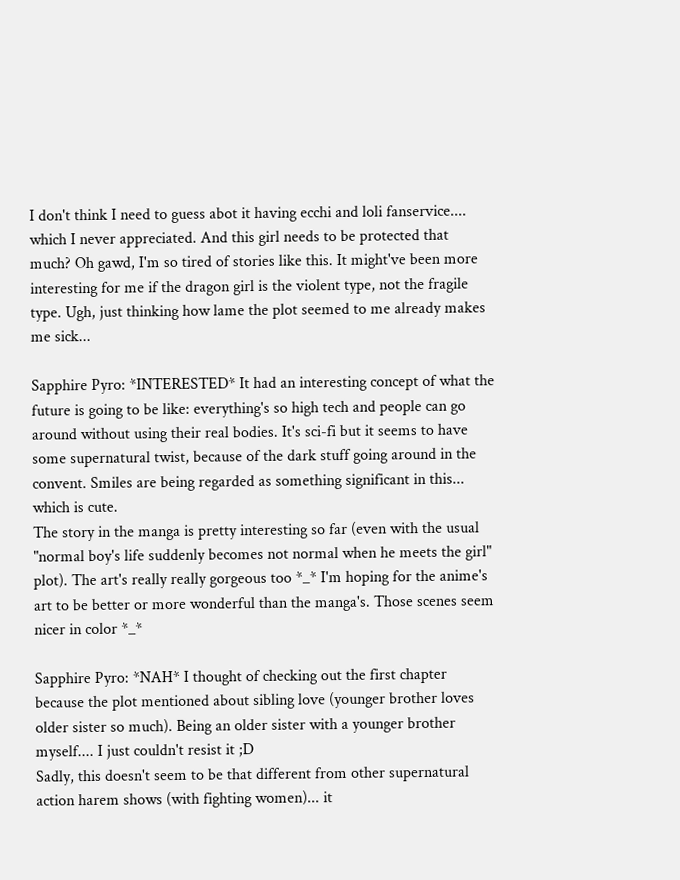I don't think I need to guess abot it having ecchi and loli fanservice.... which I never appreciated. And this girl needs to be protected that much? Oh gawd, I'm so tired of stories like this. It might've been more interesting for me if the dragon girl is the violent type, not the fragile type. Ugh, just thinking how lame the plot seemed to me already makes me sick...

Sapphire Pyro: *INTERESTED* It had an interesting concept of what the future is going to be like: everything's so high tech and people can go around without using their real bodies. It's sci-fi but it seems to have some supernatural twist, because of the dark stuff going around in the convent. Smiles are being regarded as something significant in this... which is cute.
The story in the manga is pretty interesting so far (even with the usual "normal boy's life suddenly becomes not normal when he meets the girl" plot). The art's really really gorgeous too *_* I'm hoping for the anime's art to be better or more wonderful than the manga's. Those scenes seem nicer in color *_*

Sapphire Pyro: *NAH* I thought of checking out the first chapter because the plot mentioned about sibling love (younger brother loves older sister so much). Being an older sister with a younger brother myself.... I just couldn't resist it ;D
Sadly, this doesn't seem to be that different from other supernatural action harem shows (with fighting women)... it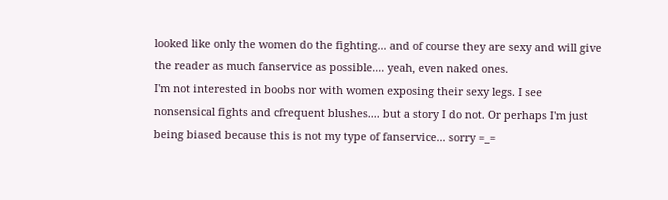looked like only the women do the fighting... and of course they are sexy and will give the reader as much fanservice as possible.... yeah, even naked ones.
I'm not interested in boobs nor with women exposing their sexy legs. I see nonsensical fights and cfrequent blushes.... but a story I do not. Or perhaps I'm just being biased because this is not my type of fanservice... sorry =_=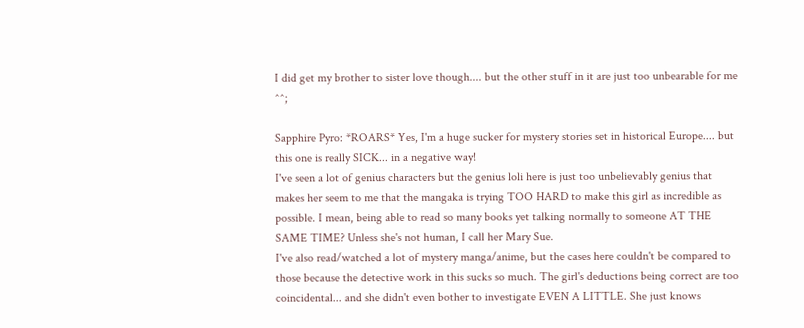I did get my brother to sister love though.... but the other stuff in it are just too unbearable for me ^^;

Sapphire Pyro: *ROARS* Yes, I'm a huge sucker for mystery stories set in historical Europe.... but this one is really SICK... in a negative way!
I've seen a lot of genius characters but the genius loli here is just too unbelievably genius that makes her seem to me that the mangaka is trying TOO HARD to make this girl as incredible as possible. I mean, being able to read so many books yet talking normally to someone AT THE SAME TIME? Unless she's not human, I call her Mary Sue.
I've also read/watched a lot of mystery manga/anime, but the cases here couldn't be compared to those because the detective work in this sucks so much. The girl's deductions being correct are too coincidental... and she didn't even bother to investigate EVEN A LITTLE. She just knows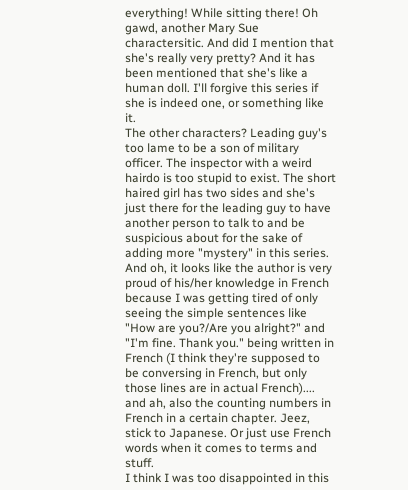everything! While sitting there! Oh gawd, another Mary Sue charactersitic. And did I mention that she's really very pretty? And it has been mentioned that she's like a human doll. I'll forgive this series if she is indeed one, or something like it.
The other characters? Leading guy's too lame to be a son of military officer. The inspector with a weird hairdo is too stupid to exist. The short haired girl has two sides and she's just there for the leading guy to have another person to talk to and be suspicious about for the sake of adding more "mystery" in this series.
And oh, it looks like the author is very proud of his/her knowledge in French because I was getting tired of only seeing the simple sentences like "How are you?/Are you alright?" and "I'm fine. Thank you." being written in French (I think they're supposed to be conversing in French, but only those lines are in actual French).... and ah, also the counting numbers in French in a certain chapter. Jeez, stick to Japanese. Or just use French words when it comes to terms and stuff.
I think I was too disappointed in this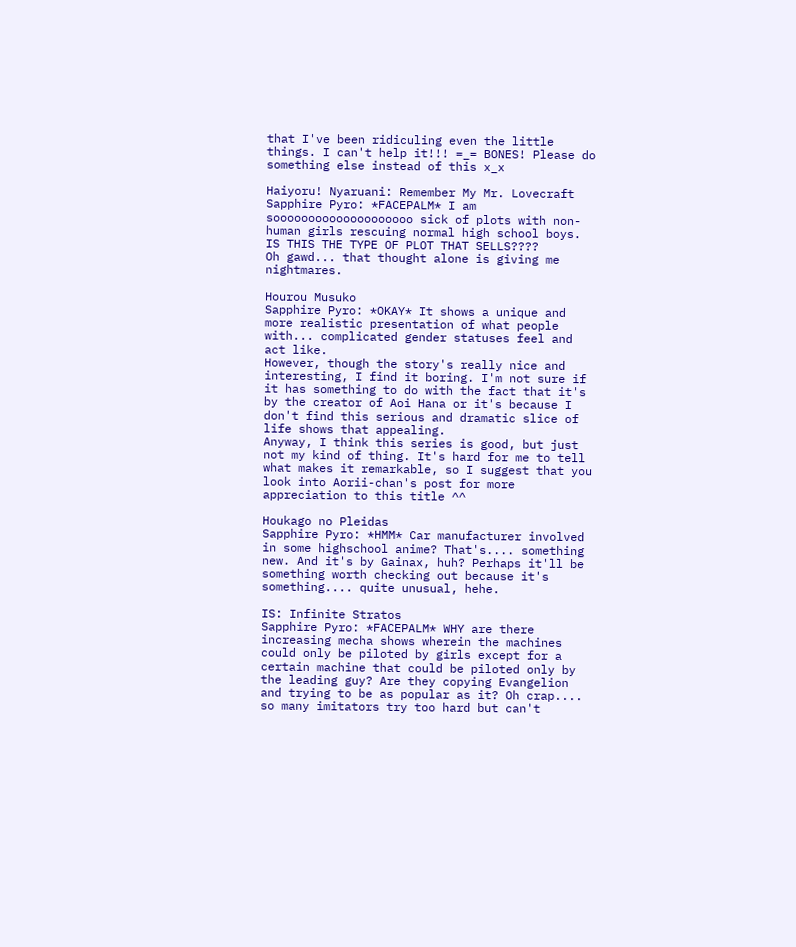that I've been ridiculing even the little things. I can't help it!!! =_= BONES! Please do something else instead of this x_x

Haiyoru! Nyaruani: Remember My Mr. Lovecraft
Sapphire Pyro: *FACEPALM* I am soooooooooooooooooooo sick of plots with non-human girls rescuing normal high school boys. IS THIS THE TYPE OF PLOT THAT SELLS????
Oh gawd... that thought alone is giving me nightmares.

Hourou Musuko
Sapphire Pyro: *OKAY* It shows a unique and more realistic presentation of what people with... complicated gender statuses feel and act like.
However, though the story's really nice and interesting, I find it boring. I'm not sure if it has something to do with the fact that it's by the creator of Aoi Hana or it's because I don't find this serious and dramatic slice of life shows that appealing.
Anyway, I think this series is good, but just not my kind of thing. It's hard for me to tell what makes it remarkable, so I suggest that you look into Aorii-chan's post for more appreciation to this title ^^

Houkago no Pleidas
Sapphire Pyro: *HMM* Car manufacturer involved in some highschool anime? That's.... something new. And it's by Gainax, huh? Perhaps it'll be something worth checking out because it's something.... quite unusual, hehe.

IS: Infinite Stratos
Sapphire Pyro: *FACEPALM* WHY are there increasing mecha shows wherein the machines could only be piloted by girls except for a certain machine that could be piloted only by the leading guy? Are they copying Evangelion and trying to be as popular as it? Oh crap.... so many imitators try too hard but can't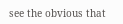see the obvious that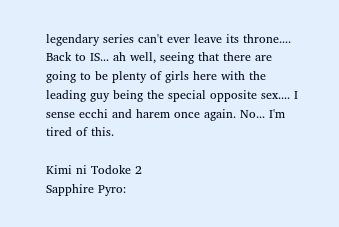legendary series can't ever leave its throne....
Back to IS... ah well, seeing that there are going to be plenty of girls here with the leading guy being the special opposite sex.... I sense ecchi and harem once again. No... I'm tired of this.

Kimi ni Todoke 2
Sapphire Pyro: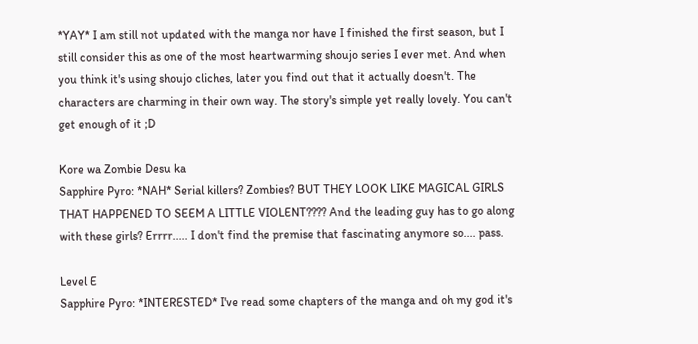*YAY* I am still not updated with the manga nor have I finished the first season, but I still consider this as one of the most heartwarming shoujo series I ever met. And when you think it's using shoujo cliches, later you find out that it actually doesn't. The characters are charming in their own way. The story's simple yet really lovely. You can't get enough of it ;D

Kore wa Zombie Desu ka
Sapphire Pyro: *NAH* Serial killers? Zombies? BUT THEY LOOK LIKE MAGICAL GIRLS THAT HAPPENED TO SEEM A LITTLE VIOLENT???? And the leading guy has to go along with these girls? Errrr..... I don't find the premise that fascinating anymore so.... pass.

Level E
Sapphire Pyro: *INTERESTED* I've read some chapters of the manga and oh my god it's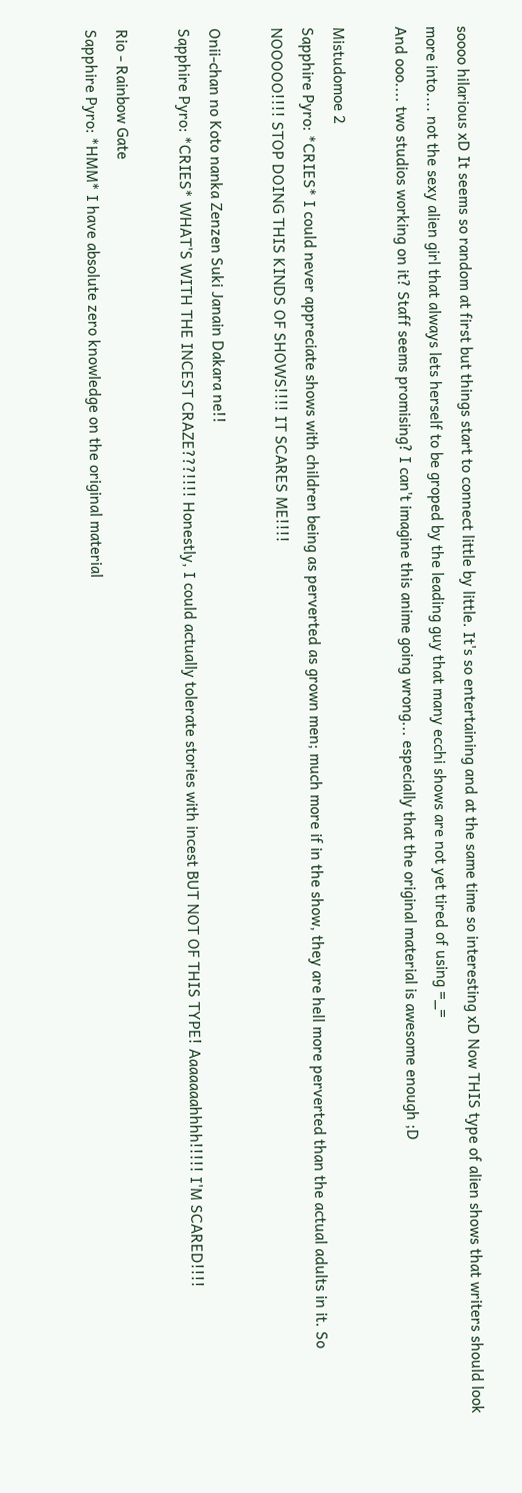soooo hilarious xD It seems so random at first but things start to connect little by little. It's so entertaining and at the same time so interesting xD Now THIS type of alien shows that writers should look more into.... not the sexy alien girl that always lets herself to be groped by the leading guy that many ecchi shows are not yet tired of using =_=
And ooo.... two studios working on it? Staff seems promising? I can't imagine this anime going wrong... especially that the original material is awesome enough ;D

Mistudomoe 2
Sapphire Pyro: *CRIES* I could never appreciate shows with children being as perverted as grown men; much more if in the show, they are hell more perverted than the actual adults in it. So NOOOOO!!!! STOP DOING THIS KINDS OF SHOWS!!!! IT SCARES ME!!!!

Onii-chan no Koto nanka Zenzen Suki Janain Dakara ne!!
Sapphire Pyro: *CRIES* WHAT'S WITH THE INCEST CRAZE???!!!! Honestly, I could actually tolerate stories with incest BUT NOT OF THIS TYPE! Aaaaaaahhhh!!!!! I'M SCARED!!!!

Rio - Rainbow Gate
Sapphire Pyro: *HMM* I have absolute zero knowledge on the original material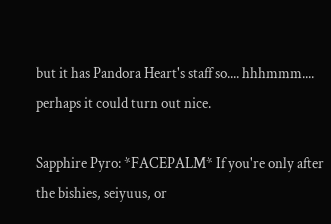but it has Pandora Heart's staff so.... hhhmmm.... perhaps it could turn out nice.

Sapphire Pyro: *FACEPALM* If you're only after the bishies, seiyuus, or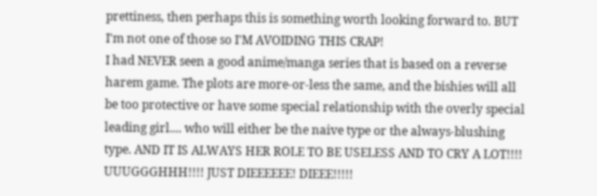prettiness, then perhaps this is something worth looking forward to. BUT I'm not one of those so I'M AVOIDING THIS CRAP!
I had NEVER seen a good anime/manga series that is based on a reverse harem game. The plots are more-or-less the same, and the bishies will all be too protective or have some special relationship with the overly special leading girl.... who will either be the naive type or the always-blushing type. AND IT IS ALWAYS HER ROLE TO BE USELESS AND TO CRY A LOT!!!! UUUGGGHHH!!!! JUST DIEEEEEE! DIEEE!!!!!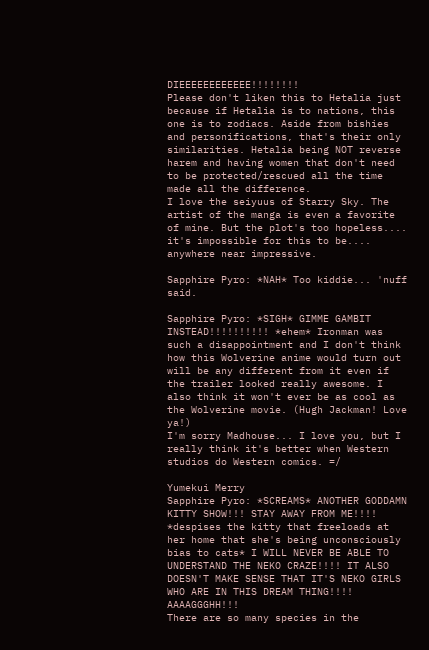DIEEEEEEEEEEEE!!!!!!!!
Please don't liken this to Hetalia just because if Hetalia is to nations, this one is to zodiacs. Aside from bishies and personifications, that's their only similarities. Hetalia being NOT reverse harem and having women that don't need to be protected/rescued all the time made all the difference.
I love the seiyuus of Starry Sky. The artist of the manga is even a favorite of mine. But the plot's too hopeless.... it's impossible for this to be.... anywhere near impressive.

Sapphire Pyro: *NAH* Too kiddie... 'nuff said.

Sapphire Pyro: *SIGH* GIMME GAMBIT INSTEAD!!!!!!!!!! *ehem* Ironman was such a disappointment and I don't think how this Wolverine anime would turn out will be any different from it even if the trailer looked really awesome. I also think it won't ever be as cool as the Wolverine movie. (Hugh Jackman! Love ya!)
I'm sorry Madhouse... I love you, but I really think it's better when Western studios do Western comics. =/

Yumekui Merry
Sapphire Pyro: *SCREAMS* ANOTHER GODDAMN KITTY SHOW!!! STAY AWAY FROM ME!!!! *despises the kitty that freeloads at her home that she's being unconsciously bias to cats* I WILL NEVER BE ABLE TO UNDERSTAND THE NEKO CRAZE!!!! IT ALSO DOESN'T MAKE SENSE THAT IT'S NEKO GIRLS WHO ARE IN THIS DREAM THING!!!! AAAAGGGHH!!!
There are so many species in the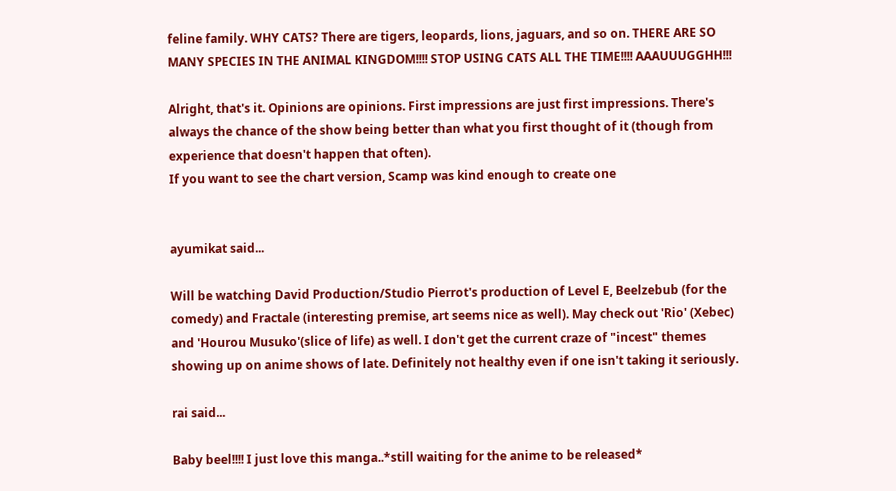feline family. WHY CATS? There are tigers, leopards, lions, jaguars, and so on. THERE ARE SO MANY SPECIES IN THE ANIMAL KINGDOM!!!! STOP USING CATS ALL THE TIME!!!! AAAUUUGGHH!!!

Alright, that's it. Opinions are opinions. First impressions are just first impressions. There's always the chance of the show being better than what you first thought of it (though from experience that doesn't happen that often).
If you want to see the chart version, Scamp was kind enough to create one


ayumikat said...

Will be watching David Production/Studio Pierrot's production of Level E, Beelzebub (for the comedy) and Fractale (interesting premise, art seems nice as well). May check out 'Rio' (Xebec) and 'Hourou Musuko'(slice of life) as well. I don't get the current craze of "incest" themes showing up on anime shows of late. Definitely not healthy even if one isn't taking it seriously.

rai said...

Baby beel!!!! I just love this manga..*still waiting for the anime to be released*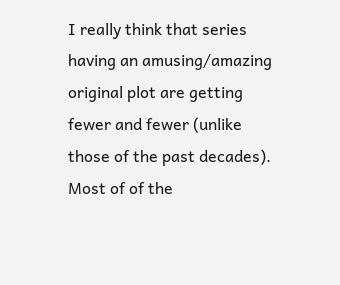I really think that series having an amusing/amazing original plot are getting fewer and fewer (unlike those of the past decades). Most of of the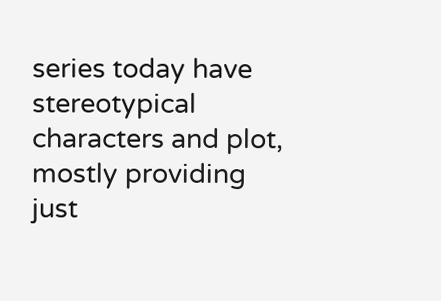series today have stereotypical characters and plot, mostly providing just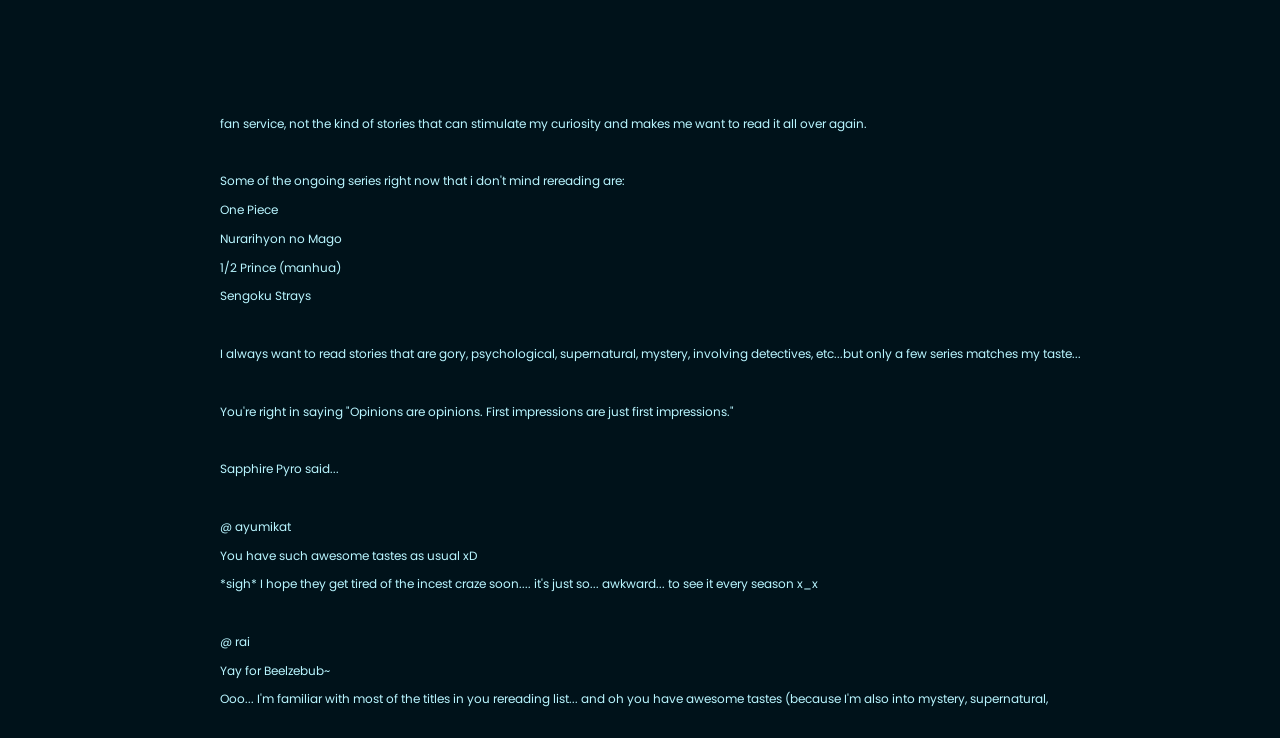fan service, not the kind of stories that can stimulate my curiosity and makes me want to read it all over again.

Some of the ongoing series right now that i don't mind rereading are:
One Piece
Nurarihyon no Mago
1/2 Prince (manhua)
Sengoku Strays

I always want to read stories that are gory, psychological, supernatural, mystery, involving detectives, etc...but only a few series matches my taste...

You're right in saying "Opinions are opinions. First impressions are just first impressions."

Sapphire Pyro said...

@ ayumikat
You have such awesome tastes as usual xD
*sigh* I hope they get tired of the incest craze soon.... it's just so... awkward... to see it every season x_x

@ rai
Yay for Beelzebub~
Ooo... I'm familiar with most of the titles in you rereading list... and oh you have awesome tastes (because I'm also into mystery, supernatural,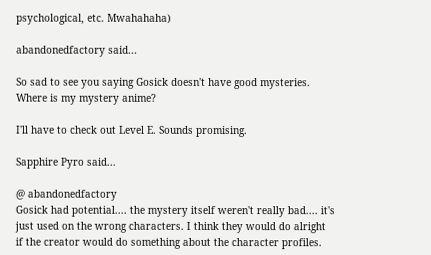psychological, etc. Mwahahaha)

abandonedfactory said...

So sad to see you saying Gosick doesn't have good mysteries. Where is my mystery anime?

I'll have to check out Level E. Sounds promising.

Sapphire Pyro said...

@ abandonedfactory
Gosick had potential.... the mystery itself weren't really bad.... it's just used on the wrong characters. I think they would do alright if the creator would do something about the character profiles.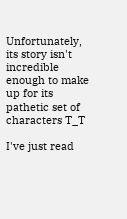Unfortunately, its story isn't incredible enough to make up for its pathetic set of characters T_T

I've just read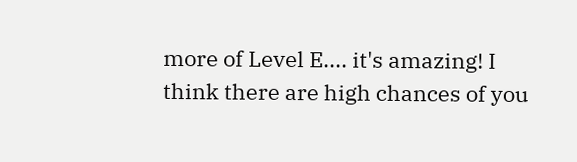more of Level E.... it's amazing! I think there are high chances of you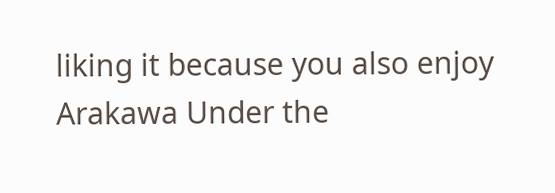liking it because you also enjoy Arakawa Under the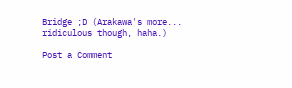Bridge ;D (Arakawa's more... ridiculous though, haha.)

Post a Comment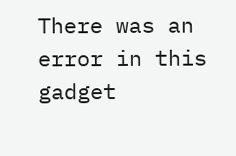There was an error in this gadget